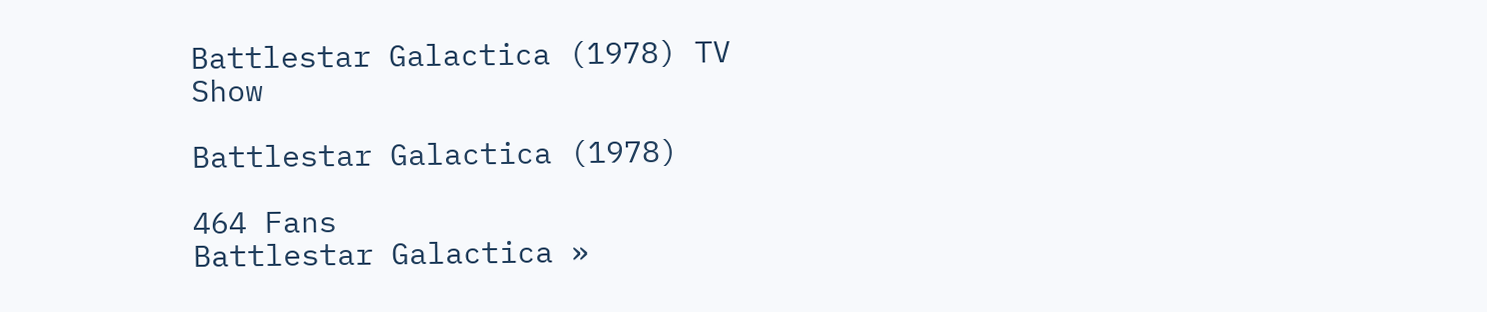Battlestar Galactica (1978) TV Show

Battlestar Galactica (1978)

464 Fans
Battlestar Galactica »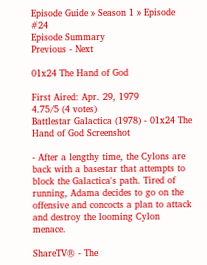Episode Guide » Season 1 » Episode #24
Episode Summary
Previous - Next

01x24 The Hand of God

First Aired: Apr. 29, 1979
4.75/5 (4 votes)
Battlestar Galactica (1978) - 01x24 The Hand of God Screenshot

- After a lengthy time, the Cylons are back with a basestar that attempts to block the Galactica's path. Tired of running, Adama decides to go on the offensive and concocts a plan to attack and destroy the looming Cylon menace.

ShareTV® - The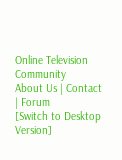Online Television Community
About Us | Contact | Forum
[Switch to Desktop Version]